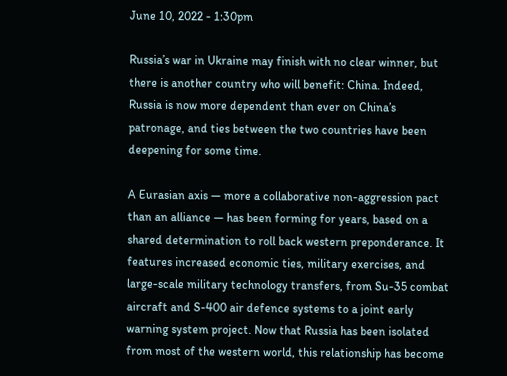June 10, 2022 - 1:30pm

Russia’s war in Ukraine may finish with no clear winner, but there is another country who will benefit: China. Indeed, Russia is now more dependent than ever on China’s patronage, and ties between the two countries have been deepening for some time.

A Eurasian axis — more a collaborative non-aggression pact than an alliance — has been forming for years, based on a shared determination to roll back western preponderance. It features increased economic ties, military exercises, and large-scale military technology transfers, from Su-35 combat aircraft and S-400 air defence systems to a joint early warning system project. Now that Russia has been isolated from most of the western world, this relationship has become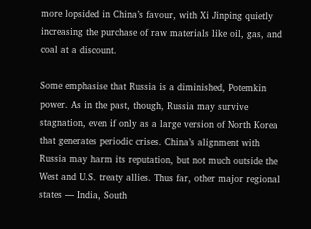more lopsided in China’s favour, with Xi Jinping quietly increasing the purchase of raw materials like oil, gas, and coal at a discount.

Some emphasise that Russia is a diminished, Potemkin power. As in the past, though, Russia may survive stagnation, even if only as a large version of North Korea that generates periodic crises. China’s alignment with Russia may harm its reputation, but not much outside the West and U.S. treaty allies. Thus far, other major regional states — India, South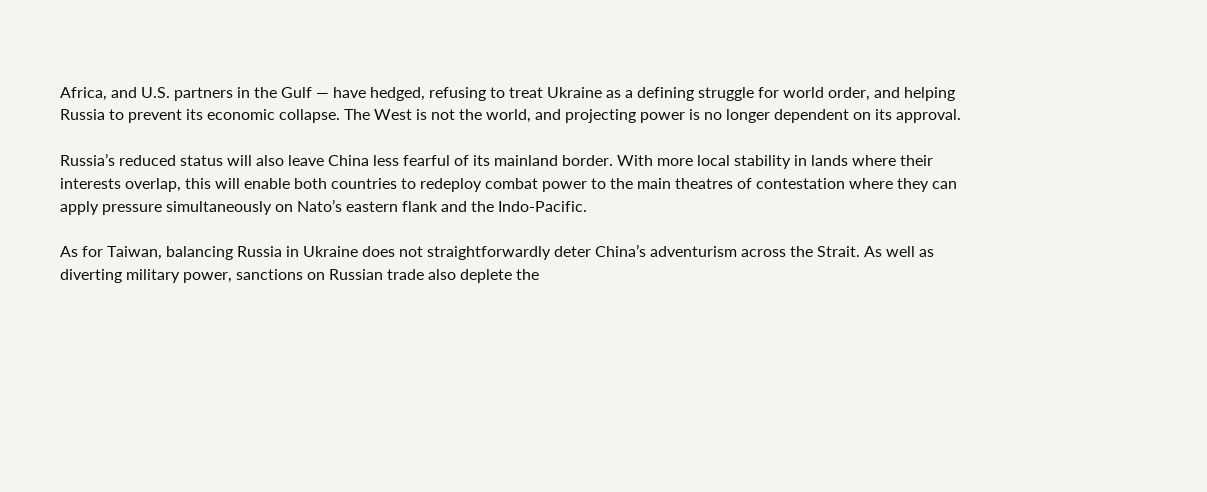Africa, and U.S. partners in the Gulf — have hedged, refusing to treat Ukraine as a defining struggle for world order, and helping Russia to prevent its economic collapse. The West is not the world, and projecting power is no longer dependent on its approval.

Russia’s reduced status will also leave China less fearful of its mainland border. With more local stability in lands where their interests overlap, this will enable both countries to redeploy combat power to the main theatres of contestation where they can apply pressure simultaneously on Nato’s eastern flank and the Indo-Pacific.

As for Taiwan, balancing Russia in Ukraine does not straightforwardly deter China’s adventurism across the Strait. As well as diverting military power, sanctions on Russian trade also deplete the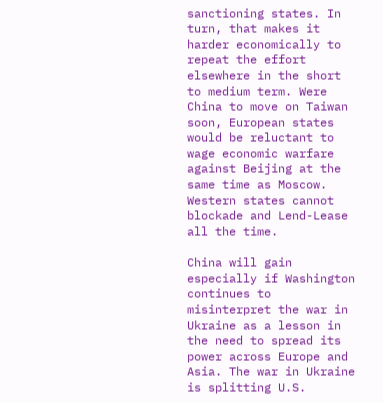sanctioning states. In turn, that makes it harder economically to repeat the effort elsewhere in the short to medium term. Were China to move on Taiwan soon, European states would be reluctant to wage economic warfare against Beijing at the same time as Moscow. Western states cannot blockade and Lend-Lease all the time.

China will gain especially if Washington continues to misinterpret the war in Ukraine as a lesson in the need to spread its power across Europe and Asia. The war in Ukraine is splitting U.S.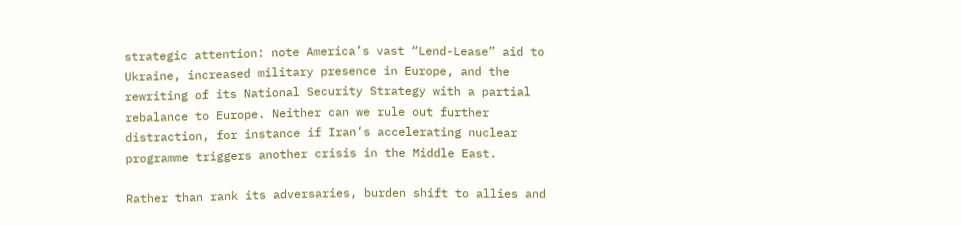strategic attention: note America’s vast “Lend-Lease” aid to Ukraine, increased military presence in Europe, and the rewriting of its National Security Strategy with a partial rebalance to Europe. Neither can we rule out further distraction, for instance if Iran’s accelerating nuclear programme triggers another crisis in the Middle East.

Rather than rank its adversaries, burden shift to allies and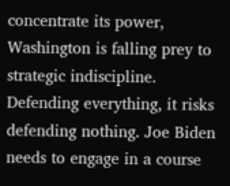concentrate its power, Washington is falling prey to strategic indiscipline. Defending everything, it risks defending nothing. Joe Biden needs to engage in a course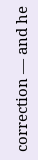correction — and he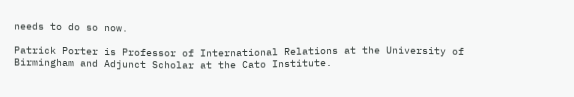needs to do so now.

Patrick Porter is Professor of International Relations at the University of Birmingham and Adjunct Scholar at the Cato Institute.